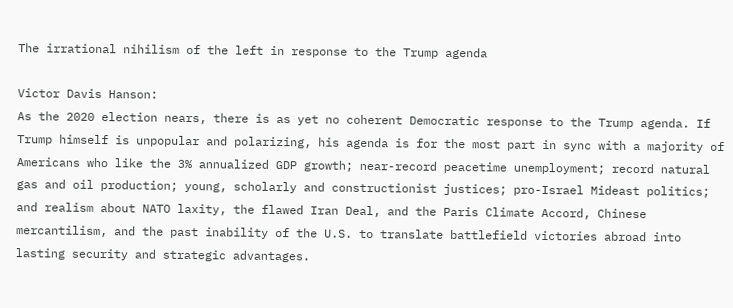The irrational nihilism of the left in response to the Trump agenda

Victor Davis Hanson:
As the 2020 election nears, there is as yet no coherent Democratic response to the Trump agenda. If Trump himself is unpopular and polarizing, his agenda is for the most part in sync with a majority of Americans who like the 3% annualized GDP growth; near-record peacetime unemployment; record natural gas and oil production; young, scholarly and constructionist justices; pro-Israel Mideast politics; and realism about NATO laxity, the flawed Iran Deal, and the Paris Climate Accord, Chinese mercantilism, and the past inability of the U.S. to translate battlefield victories abroad into lasting security and strategic advantages.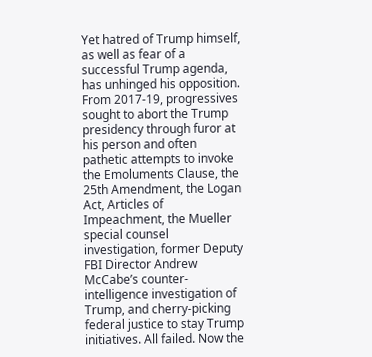Yet hatred of Trump himself, as well as fear of a successful Trump agenda, has unhinged his opposition. From 2017-19, progressives sought to abort the Trump presidency through furor at his person and often pathetic attempts to invoke the Emoluments Clause, the 25th Amendment, the Logan Act, Articles of Impeachment, the Mueller special counsel investigation, former Deputy FBI Director Andrew McCabe’s counter-intelligence investigation of Trump, and cherry-picking federal justice to stay Trump initiatives. All failed. Now the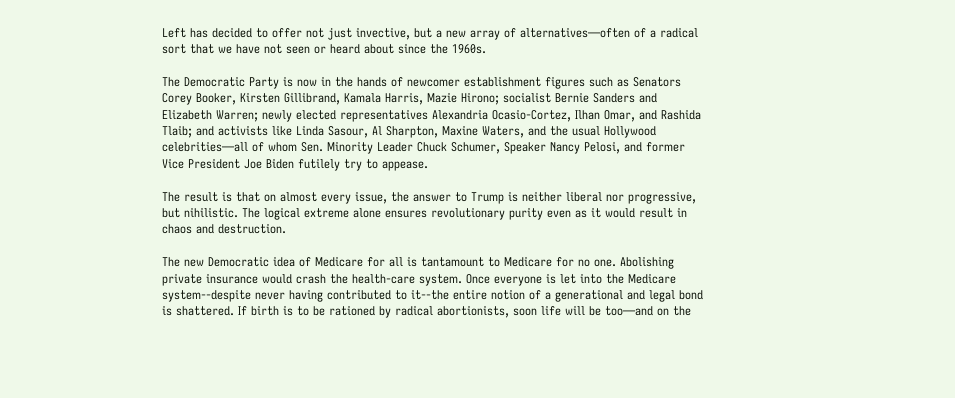Left has decided to offer not just invective, but a new array of alternatives—often of a radical sort that we have not seen or heard about since the 1960s.

The Democratic Party is now in the hands of newcomer establishment figures such as Senators Corey Booker, Kirsten Gillibrand, Kamala Harris, Mazie Hirono; socialist Bernie Sanders and Elizabeth Warren; newly elected representatives Alexandria Ocasio-Cortez, Ilhan Omar, and Rashida Tlaib; and activists like Linda Sasour, Al Sharpton, Maxine Waters, and the usual Hollywood celebrities—all of whom Sen. Minority Leader Chuck Schumer, Speaker Nancy Pelosi, and former Vice President Joe Biden futilely try to appease.

The result is that on almost every issue, the answer to Trump is neither liberal nor progressive, but nihilistic. The logical extreme alone ensures revolutionary purity even as it would result in chaos and destruction.

The new Democratic idea of Medicare for all is tantamount to Medicare for no one. Abolishing private insurance would crash the health-care system. Once everyone is let into the Medicare system--despite never having contributed to it--the entire notion of a generational and legal bond is shattered. If birth is to be rationed by radical abortionists, soon life will be too—and on the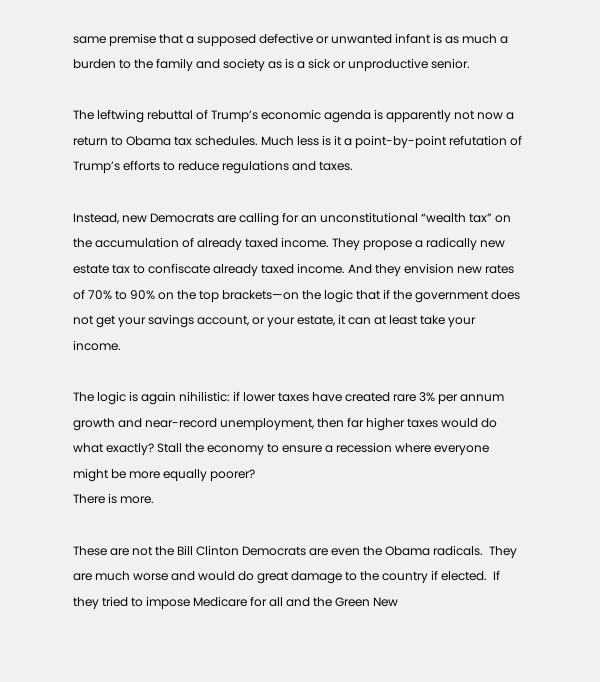same premise that a supposed defective or unwanted infant is as much a burden to the family and society as is a sick or unproductive senior.

The leftwing rebuttal of Trump’s economic agenda is apparently not now a return to Obama tax schedules. Much less is it a point-by-point refutation of Trump’s efforts to reduce regulations and taxes.

Instead, new Democrats are calling for an unconstitutional “wealth tax” on the accumulation of already taxed income. They propose a radically new estate tax to confiscate already taxed income. And they envision new rates of 70% to 90% on the top brackets—on the logic that if the government does not get your savings account, or your estate, it can at least take your income.

The logic is again nihilistic: if lower taxes have created rare 3% per annum growth and near-record unemployment, then far higher taxes would do what exactly? Stall the economy to ensure a recession where everyone might be more equally poorer?
There is more.

These are not the Bill Clinton Democrats are even the Obama radicals.  They are much worse and would do great damage to the country if elected.  If they tried to impose Medicare for all and the Green New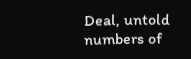Deal, untold numbers of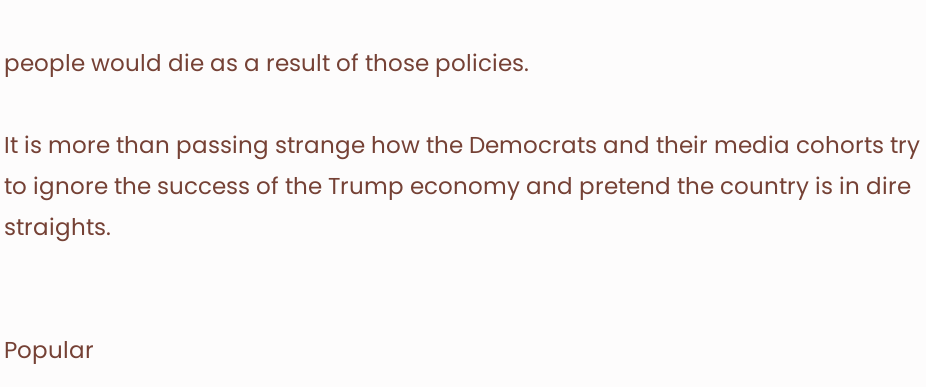people would die as a result of those policies.

It is more than passing strange how the Democrats and their media cohorts try to ignore the success of the Trump economy and pretend the country is in dire straights.


Popular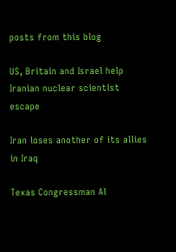posts from this blog

US, Britain and Israel help Iranian nuclear scientist escape

Iran loses another of its allies in Iraq

Texas Congressman Al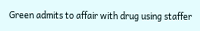Green admits to affair with drug using staffer